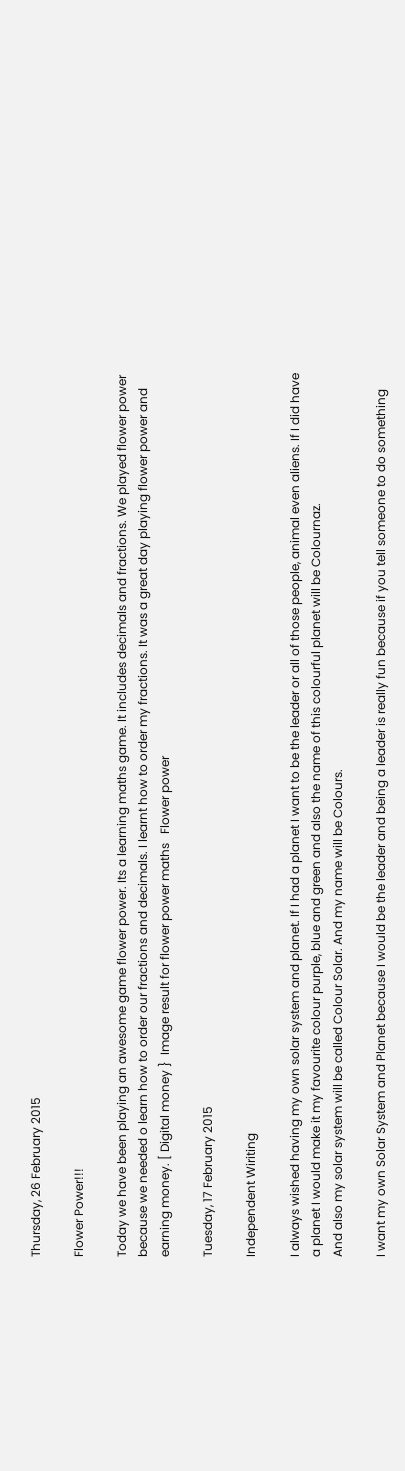Thursday, 26 February 2015

Flower Power!!!

Today we have been playing an awesome game flower power. Its a learning maths game. It includes decimals and fractions. We played flower power because we needed o learn how to order our fractions and decimals. I learnt how to order my fractions. It was a great day playing flower power and earning money. [ Digital money }  Image result for flower power maths   Flower power

Tuesday, 17 February 2015

Independent Wiriting

I always wished having my own solar system and planet. If I had a planet I want to be the leader or all of those people, animal even aliens. If I did have a planet I would make it my favourite colour purple, blue and green and also the name of this colourful planet will be Colournaz.
And also my solar system will be called Colour Solar. And my name will be Colours.

I want my own Solar System and Planet because I would be the leader and being a leader is really fun because if you tell someone to do something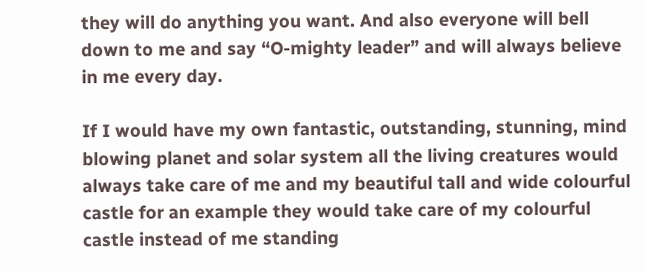they will do anything you want. And also everyone will bell down to me and say “O-mighty leader” and will always believe in me every day.

If I would have my own fantastic, outstanding, stunning, mind blowing planet and solar system all the living creatures would always take care of me and my beautiful tall and wide colourful castle for an example they would take care of my colourful castle instead of me standing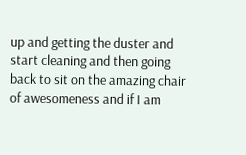up and getting the duster and start cleaning and then going back to sit on the amazing chair of awesomeness and if I am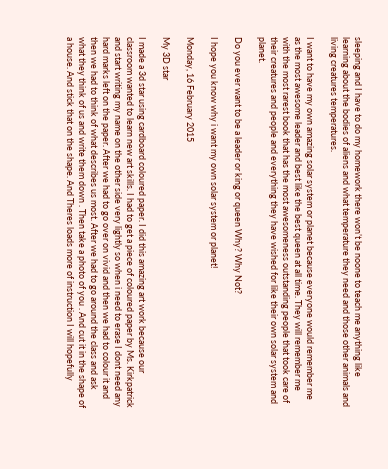sleeping and I have to do my homework there won’t be noone to teach me anything like learning about the bodies of aliens and what temperature they need and those other animals and living creatures temperatures.

I want to have my own amazing solar system or planet because everyone would remember me as the most awesome leader and best like the best queen at all time. They will remember me with the most rarest book that has the most awesomeness outstanding people that took care of their creatures and people and everything they have wished for like their own solar system and planet.

Do you ever want to be a leader or king or queen Why? Why Not?

I hope you know why i want my own solar system or planet!

Monday, 16 February 2015

My 3D star

I made a 3d star using cardboard coloured paper. I did this amazing art work because our classroom wanted to learn new art skills. I had to get a piece of coloured paper by Ms. Kirkpatrick and start writing my name on the other side very lightly so when i need to erase I dont need any hard marks left on the paper. After we had to go over on vivid and then we had to colour it and then we had to think of what describes us most. After we had to go around the class and ask what they think of us and write them down . Then take a photo of you . And cut it in the shape of a house. And stick that on the shape. And Theres loads more of instruction I will hopefully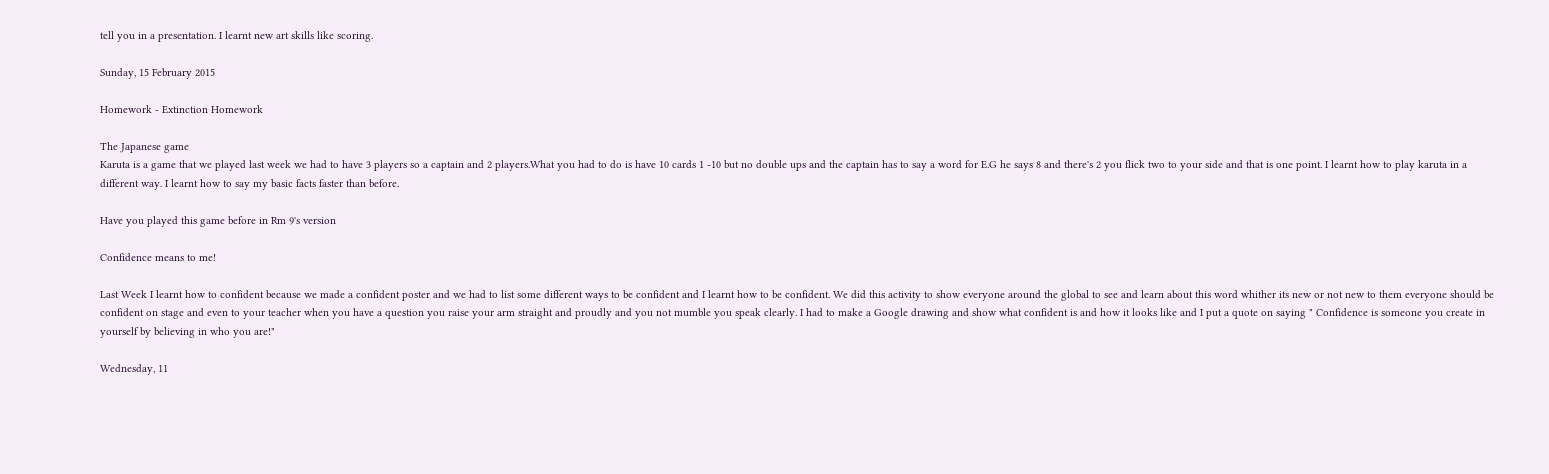tell you in a presentation. I learnt new art skills like scoring.

Sunday, 15 February 2015

Homework - Extinction Homework

The Japanese game
Karuta is a game that we played last week we had to have 3 players so a captain and 2 players.What you had to do is have 10 cards 1 -10 but no double ups and the captain has to say a word for E.G he says 8 and there's 2 you flick two to your side and that is one point. I learnt how to play karuta in a different way. I learnt how to say my basic facts faster than before.

Have you played this game before in Rm 9's version

Confidence means to me!

Last Week I learnt how to confident because we made a confident poster and we had to list some different ways to be confident and I learnt how to be confident. We did this activity to show everyone around the global to see and learn about this word whither its new or not new to them everyone should be confident on stage and even to your teacher when you have a question you raise your arm straight and proudly and you not mumble you speak clearly. I had to make a Google drawing and show what confident is and how it looks like and I put a quote on saying " Confidence is someone you create in yourself by believing in who you are!"

Wednesday, 11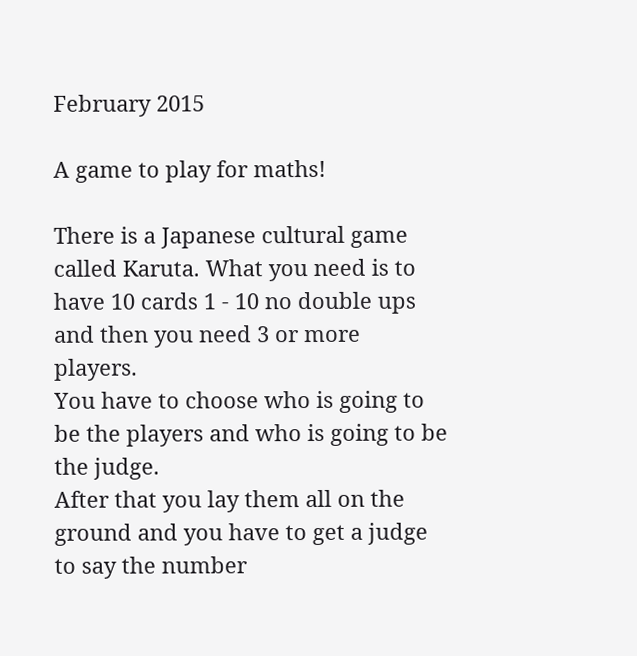February 2015

A game to play for maths!

There is a Japanese cultural game called Karuta. What you need is to have 10 cards 1 - 10 no double ups and then you need 3 or more players.
You have to choose who is going to be the players and who is going to be the judge.
After that you lay them all on the ground and you have to get a judge to say the number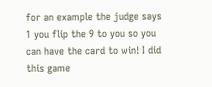for an example the judge says 1 you flip the 9 to you so you can have the card to win! I did this game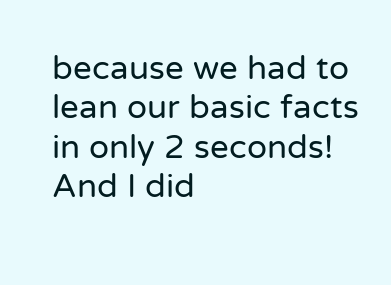because we had to lean our basic facts in only 2 seconds! And I did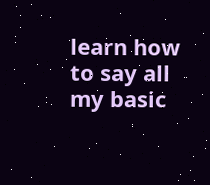learn how to say all my basic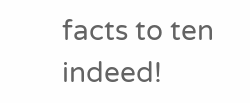facts to ten indeed!